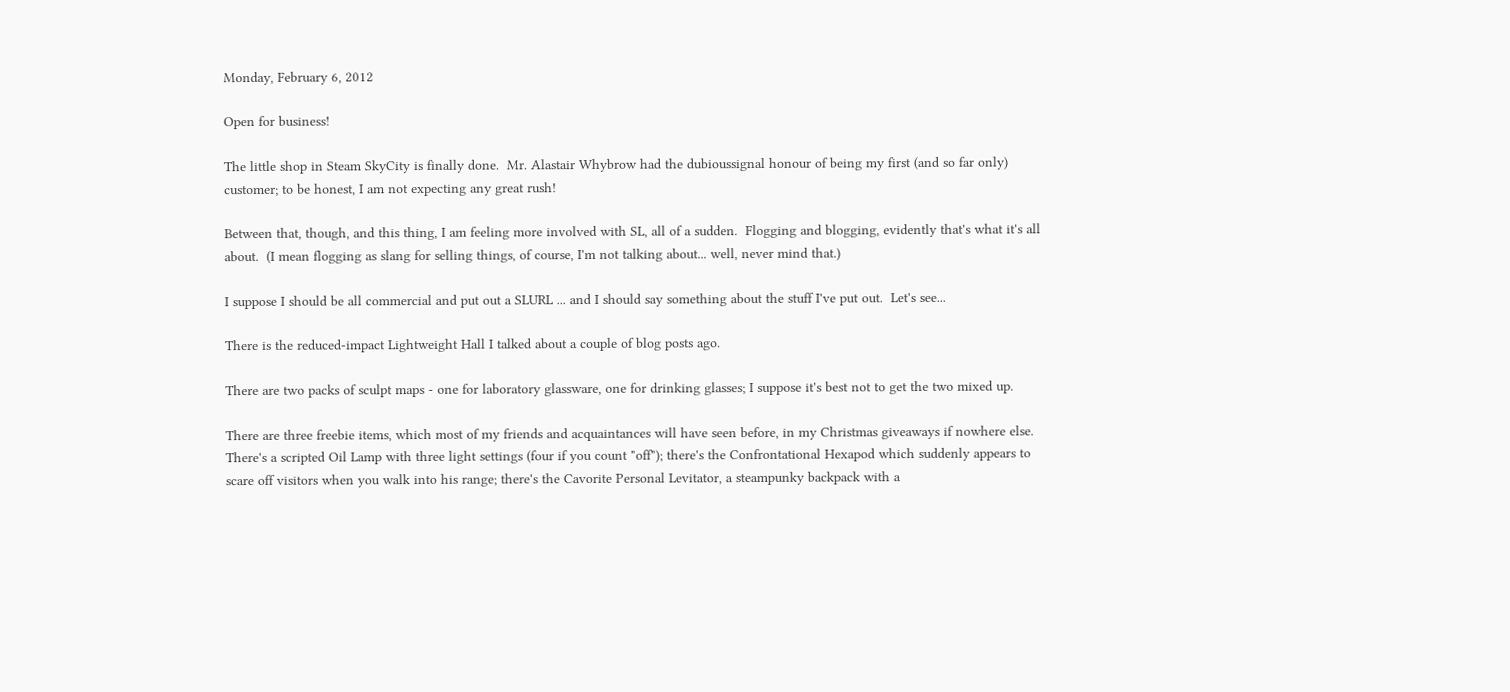Monday, February 6, 2012

Open for business!

The little shop in Steam SkyCity is finally done.  Mr. Alastair Whybrow had the dubioussignal honour of being my first (and so far only) customer; to be honest, I am not expecting any great rush!

Between that, though, and this thing, I am feeling more involved with SL, all of a sudden.  Flogging and blogging, evidently that's what it's all about.  (I mean flogging as slang for selling things, of course, I'm not talking about... well, never mind that.)

I suppose I should be all commercial and put out a SLURL ... and I should say something about the stuff I've put out.  Let's see...

There is the reduced-impact Lightweight Hall I talked about a couple of blog posts ago.

There are two packs of sculpt maps - one for laboratory glassware, one for drinking glasses; I suppose it's best not to get the two mixed up.

There are three freebie items, which most of my friends and acquaintances will have seen before, in my Christmas giveaways if nowhere else.  There's a scripted Oil Lamp with three light settings (four if you count "off"); there's the Confrontational Hexapod which suddenly appears to scare off visitors when you walk into his range; there's the Cavorite Personal Levitator, a steampunky backpack with a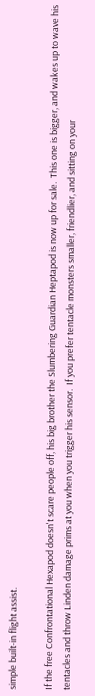simple built-in flight assist.

If the free Confrontational Hexapod doesn't scare people off, his big brother the Slumbering Guardian Heptapod is now up for sale.  This one is bigger, and wakes up to wave his tentacles and throw Linden damage prims at you when you trigger his sensor.  If you prefer tentacle monsters smaller, friendlier, and sitting on your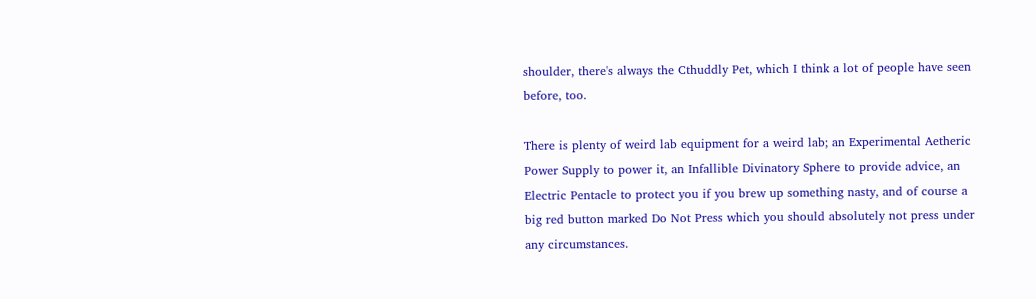shoulder, there's always the Cthuddly Pet, which I think a lot of people have seen before, too.

There is plenty of weird lab equipment for a weird lab; an Experimental Aetheric Power Supply to power it, an Infallible Divinatory Sphere to provide advice, an Electric Pentacle to protect you if you brew up something nasty, and of course a big red button marked Do Not Press which you should absolutely not press under any circumstances.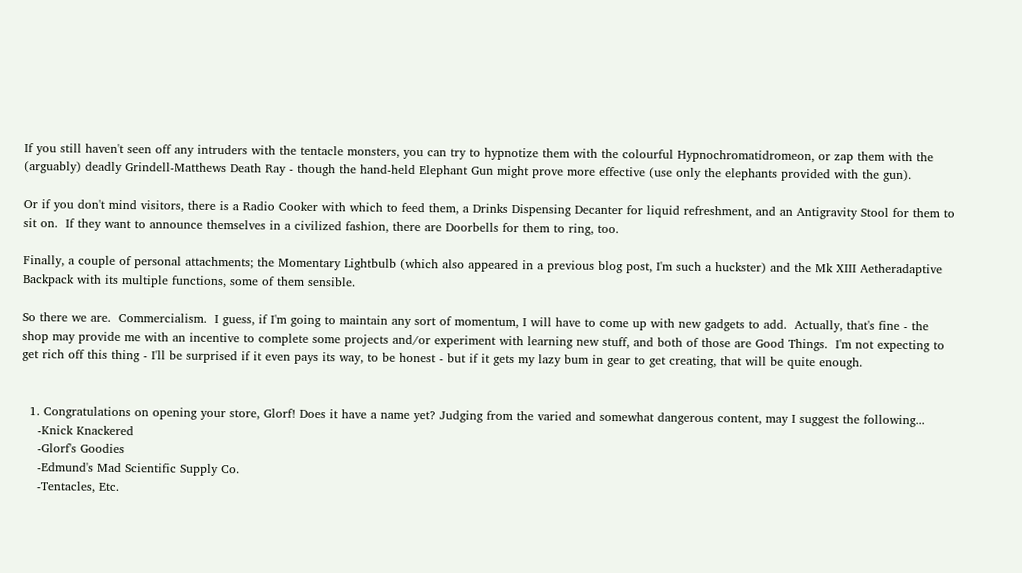If you still haven't seen off any intruders with the tentacle monsters, you can try to hypnotize them with the colourful Hypnochromatidromeon, or zap them with the (arguably) deadly Grindell-Matthews Death Ray - though the hand-held Elephant Gun might prove more effective (use only the elephants provided with the gun).

Or if you don't mind visitors, there is a Radio Cooker with which to feed them, a Drinks Dispensing Decanter for liquid refreshment, and an Antigravity Stool for them to sit on.  If they want to announce themselves in a civilized fashion, there are Doorbells for them to ring, too.

Finally, a couple of personal attachments; the Momentary Lightbulb (which also appeared in a previous blog post, I'm such a huckster) and the Mk XIII Aetheradaptive Backpack with its multiple functions, some of them sensible.

So there we are.  Commercialism.  I guess, if I'm going to maintain any sort of momentum, I will have to come up with new gadgets to add.  Actually, that's fine - the shop may provide me with an incentive to complete some projects and/or experiment with learning new stuff, and both of those are Good Things.  I'm not expecting to get rich off this thing - I'll be surprised if it even pays its way, to be honest - but if it gets my lazy bum in gear to get creating, that will be quite enough.


  1. Congratulations on opening your store, Glorf! Does it have a name yet? Judging from the varied and somewhat dangerous content, may I suggest the following...
    -Knick Knackered
    -Glorf's Goodies
    -Edmund's Mad Scientific Supply Co.
    -Tentacles, Etc.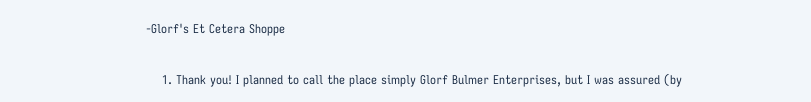-Glorf's Et Cetera Shoppe

    1. Thank you! I planned to call the place simply Glorf Bulmer Enterprises, but I was assured (by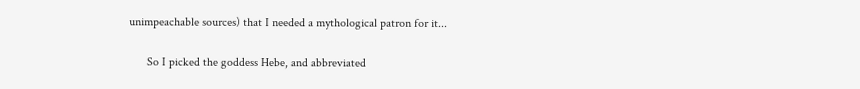unimpeachable sources) that I needed a mythological patron for it...

      So I picked the goddess Hebe, and abbreviated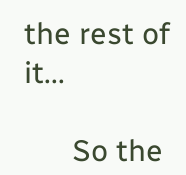the rest of it...

      So the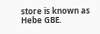store is known as Hebe GBE.